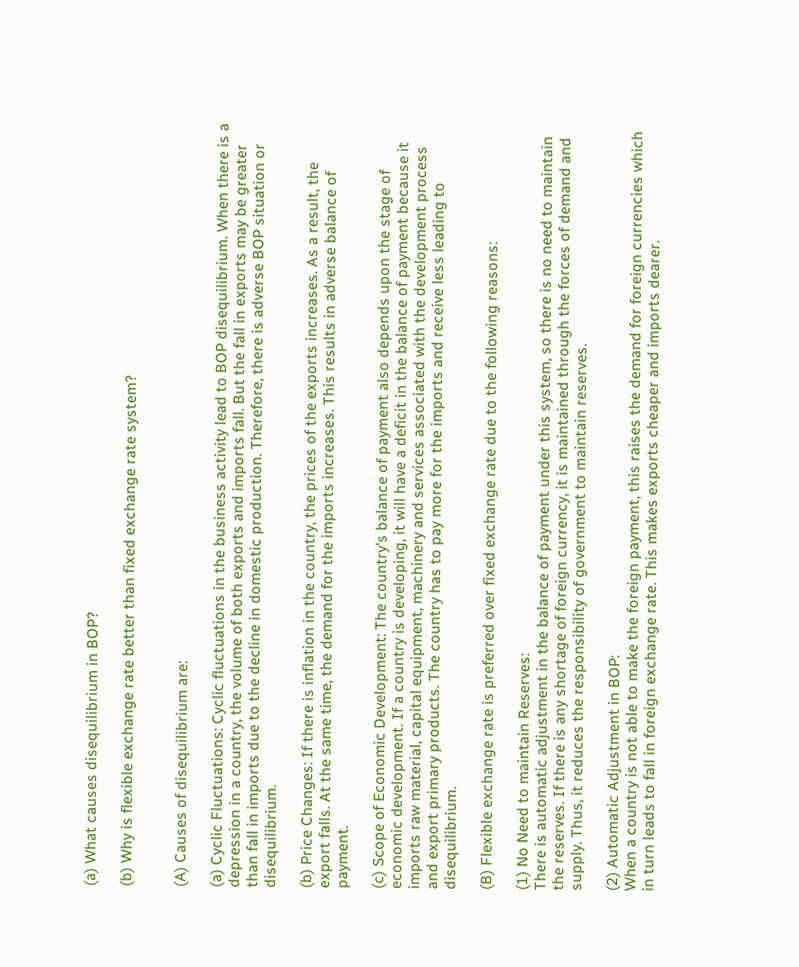(a) What causes disequilibrium in BOP?

(b) Why is flexible exchange rate better than fixed exchange rate system?


(A) Causes of disequilibrium are:

(a) Cyclic Fluctuations: Cyclic fluctuations in the business activity lead to BOP disequilibrium. When there is a depression in a country, the volume of both exports and imports fall. But the fall in exports may be greater than fall in imports due to the decline in domestic production. Therefore, there is adverse BOP situation or disequilibrium.

(b) Price Changes: If there is inflation in the country, the prices of the exports increases. As a result, the export falls. At the same time, the demand for the imports increases. This results in adverse balance of payment.

(c) Scope of Economic Development: The country's balance of payment also depends upon the stage of economic development. If a country is developing, it will have a deficit in the balance of payment because it imports raw material, capital equipment, machinery and services associated with the development process and export primary products. The country has to pay more for the imports and receive less leading to disequilibrium.

(B) Flexible exchange rate is preferred over fixed exchange rate due to the following reasons:

(1) No Need to maintain Reserves:
There is automatic adjustment in the balance of payment under this system, so there is no need to maintain the reserves. If there is any shortage of foreign currency, it is maintained through the forces of demand and supply. Thus, it reduces the responsibility of government to maintain reserves.

(2) Automatic Adjustment in BOP:
When a country is not able to make the foreign payment, this raises the demand for foreign currencies which in turn leads to fall in foreign exchange rate. This makes exports cheaper and imports dearer.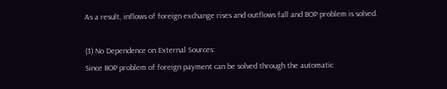As a result, inflows of foreign exchange rises and outflows fall and BOP problem is solved.

(3) No Dependence on External Sources:
Since BOP problem of foreign payment can be solved through the automatic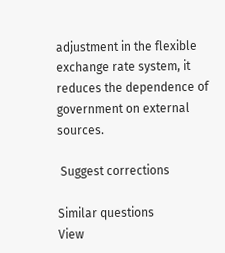adjustment in the flexible exchange rate system, it reduces the dependence of government on external sources.

 Suggest corrections

Similar questions
View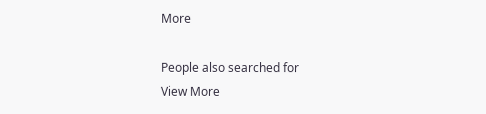More

People also searched for
View More